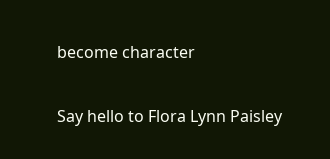become character

Say hello to Flora Lynn Paisley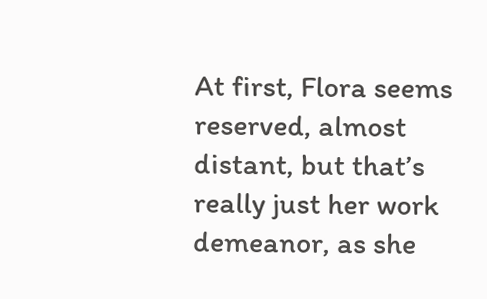At first, Flora seems reserved, almost distant, but that’s really just her work demeanor, as she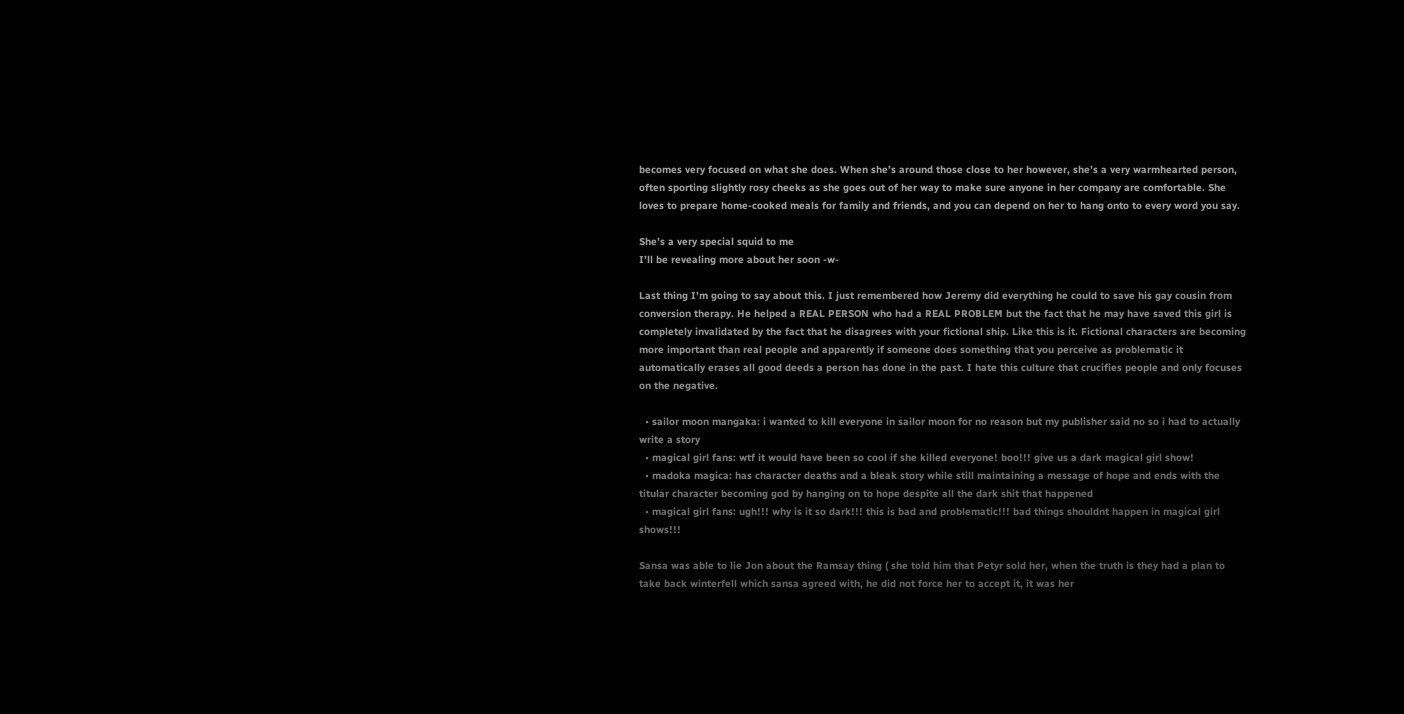becomes very focused on what she does. When she’s around those close to her however, she’s a very warmhearted person, often sporting slightly rosy cheeks as she goes out of her way to make sure anyone in her company are comfortable. She loves to prepare home-cooked meals for family and friends, and you can depend on her to hang onto to every word you say.

She’s a very special squid to me
I’ll be revealing more about her soon -w-

Last thing I’m going to say about this. I just remembered how Jeremy did everything he could to save his gay cousin from conversion therapy. He helped a REAL PERSON who had a REAL PROBLEM but the fact that he may have saved this girl is completely invalidated by the fact that he disagrees with your fictional ship. Like this is it. Fictional characters are becoming more important than real people and apparently if someone does something that you perceive as problematic it automatically erases all good deeds a person has done in the past. I hate this culture that crucifies people and only focuses on the negative.

  • sailor moon mangaka: i wanted to kill everyone in sailor moon for no reason but my publisher said no so i had to actually write a story
  • magical girl fans: wtf it would have been so cool if she killed everyone! boo!!! give us a dark magical girl show!
  • madoka magica: has character deaths and a bleak story while still maintaining a message of hope and ends with the titular character becoming god by hanging on to hope despite all the dark shit that happened
  • magical girl fans: ugh!!! why is it so dark!!! this is bad and problematic!!! bad things shouldnt happen in magical girl shows!!!

Sansa was able to lie Jon about the Ramsay thing ( she told him that Petyr sold her, when the truth is they had a plan to take back winterfell which sansa agreed with, he did not force her to accept it, it was her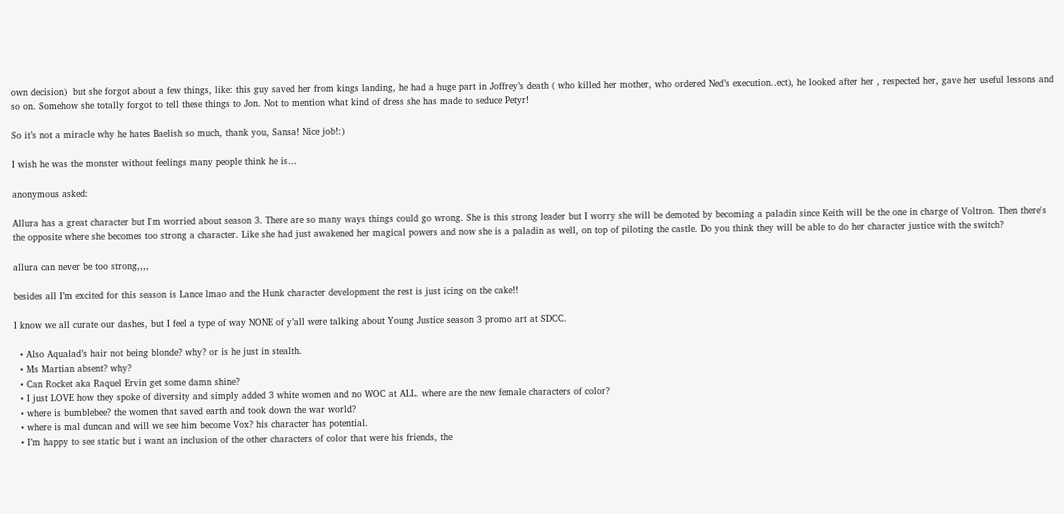own decision)  but she forgot about a few things, like: this guy saved her from kings landing, he had a huge part in Joffrey’s death ( who killed her mother, who ordered Ned’s execution..ect), he looked after her , respected her, gave her useful lessons and so on. Somehow she totally forgot to tell these things to Jon. Not to mention what kind of dress she has made to seduce Petyr!

So it’s not a miracle why he hates Baelish so much, thank you, Sansa! Nice job!:)

I wish he was the monster without feelings many people think he is…

anonymous asked:

Allura has a great character but I'm worried about season 3. There are so many ways things could go wrong. She is this strong leader but I worry she will be demoted by becoming a paladin since Keith will be the one in charge of Voltron. Then there's the opposite where she becomes too strong a character. Like she had just awakened her magical powers and now she is a paladin as well, on top of piloting the castle. Do you think they will be able to do her character justice with the switch?

allura can never be too strong,,,,

besides all I’m excited for this season is Lance lmao and the Hunk character development the rest is just icing on the cake!!

I know we all curate our dashes, but I feel a type of way NONE of y’all were talking about Young Justice season 3 promo art at SDCC.

  • Also Aqualad’s hair not being blonde? why? or is he just in stealth.
  • Ms Martian absent? why?
  • Can Rocket aka Raquel Ervin get some damn shine?
  • I just LOVE how they spoke of diversity and simply added 3 white women and no WOC at ALL. where are the new female characters of color?
  • where is bumblebee? the women that saved earth and took down the war world?
  • where is mal duncan and will we see him become Vox? his character has potential.
  • I’m happy to see static but i want an inclusion of the other characters of color that were his friends, the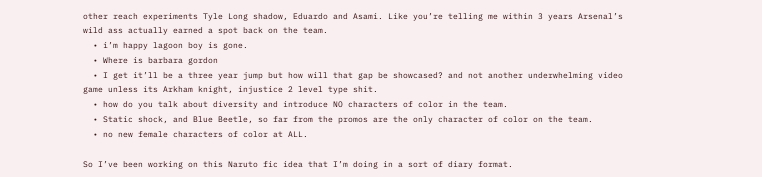other reach experiments Tyle Long shadow, Eduardo and Asami. Like you’re telling me within 3 years Arsenal’s wild ass actually earned a spot back on the team.
  • i’m happy lagoon boy is gone.
  • Where is barbara gordon
  • I get it’ll be a three year jump but how will that gap be showcased? and not another underwhelming video game unless its Arkham knight, injustice 2 level type shit.
  • how do you talk about diversity and introduce NO characters of color in the team.
  • Static shock, and Blue Beetle, so far from the promos are the only character of color on the team.
  • no new female characters of color at ALL.

So I’ve been working on this Naruto fic idea that I’m doing in a sort of diary format.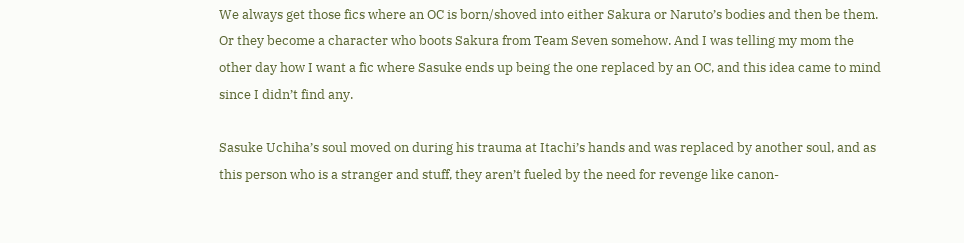We always get those fics where an OC is born/shoved into either Sakura or Naruto’s bodies and then be them. Or they become a character who boots Sakura from Team Seven somehow. And I was telling my mom the other day how I want a fic where Sasuke ends up being the one replaced by an OC, and this idea came to mind since I didn’t find any.

Sasuke Uchiha’s soul moved on during his trauma at Itachi’s hands and was replaced by another soul, and as this person who is a stranger and stuff, they aren’t fueled by the need for revenge like canon-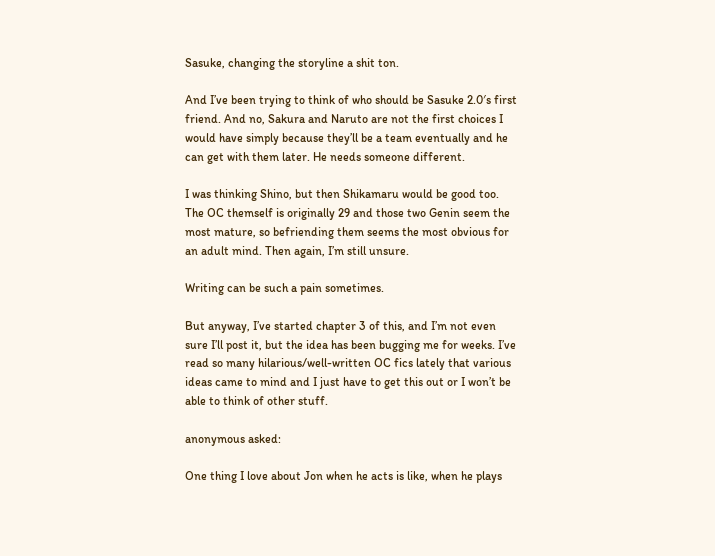Sasuke, changing the storyline a shit ton.

And I’ve been trying to think of who should be Sasuke 2.0′s first friend. And no, Sakura and Naruto are not the first choices I would have simply because they’ll be a team eventually and he can get with them later. He needs someone different.

I was thinking Shino, but then Shikamaru would be good too. The OC themself is originally 29 and those two Genin seem the most mature, so befriending them seems the most obvious for an adult mind. Then again, I’m still unsure.

Writing can be such a pain sometimes.

But anyway, I’ve started chapter 3 of this, and I’m not even sure I’ll post it, but the idea has been bugging me for weeks. I’ve read so many hilarious/well-written OC fics lately that various ideas came to mind and I just have to get this out or I won’t be able to think of other stuff.

anonymous asked:

One thing I love about Jon when he acts is like, when he plays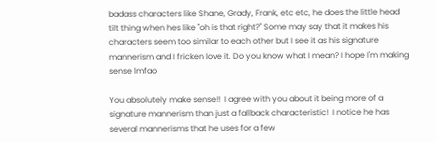badass characters like Shane, Grady, Frank, etc etc, he does the little head tilt thing when hes like "oh is that right?" Some may say that it makes his characters seem too similar to each other but I see it as his signature mannerism and I fricken love it. Do you know what I mean? I hope I'm making sense lmfao

You absolutely make sense!!  I agree with you about it being more of a signature mannerism than just a fallback characteristic!  I notice he has several mannerisms that he uses for a few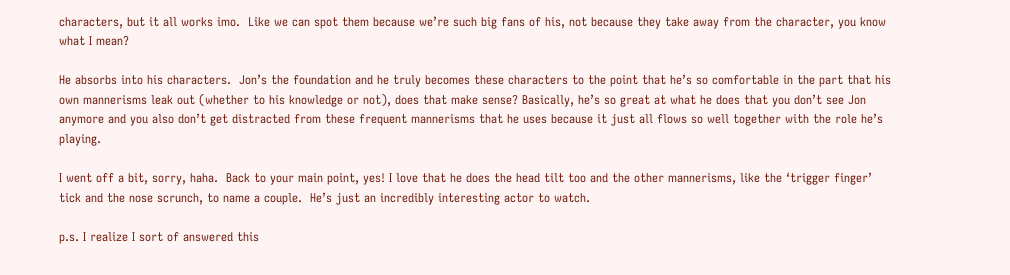characters, but it all works imo.  Like we can spot them because we’re such big fans of his, not because they take away from the character, you know what I mean?

He absorbs into his characters.  Jon’s the foundation and he truly becomes these characters to the point that he’s so comfortable in the part that his own mannerisms leak out (whether to his knowledge or not), does that make sense? Basically, he’s so great at what he does that you don’t see Jon anymore and you also don’t get distracted from these frequent mannerisms that he uses because it just all flows so well together with the role he’s playing.

I went off a bit, sorry, haha.  Back to your main point, yes! I love that he does the head tilt too and the other mannerisms, like the ‘trigger finger’ tick and the nose scrunch, to name a couple.  He’s just an incredibly interesting actor to watch.

p.s. I realize I sort of answered this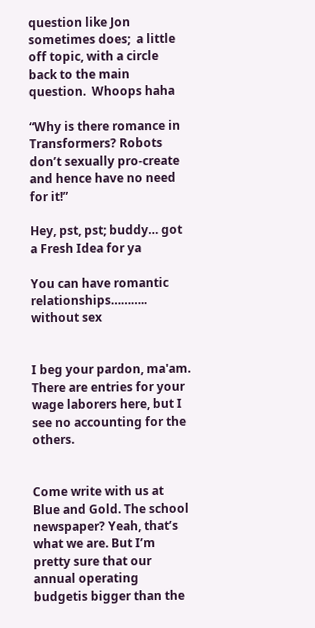question like Jon sometimes does;  a little off topic, with a circle back to the main question.  Whoops haha

“Why is there romance in Transformers? Robots don’t sexually pro-create and hence have no need for it!”

Hey, pst, pst; buddy… got a Fresh Idea for ya

You can have romantic relationships……….. without sex


I beg your pardon, ma'am. There are entries for your wage laborers here, but I see no accounting for the others.


Come write with us at Blue and Gold. The school newspaper? Yeah, that’s what we are. But I’m pretty sure that our annual operating budgetis bigger than the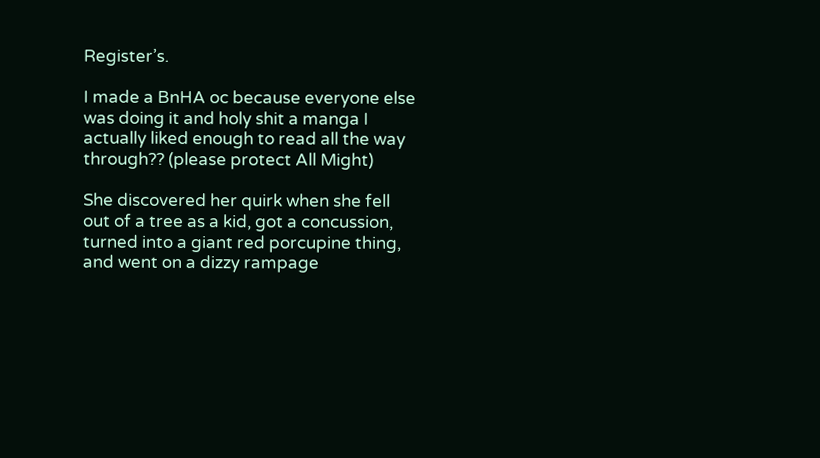Register’s.

I made a BnHA oc because everyone else was doing it and holy shit a manga I actually liked enough to read all the way through?? (please protect All Might)

She discovered her quirk when she fell out of a tree as a kid, got a concussion, turned into a giant red porcupine thing, and went on a dizzy rampage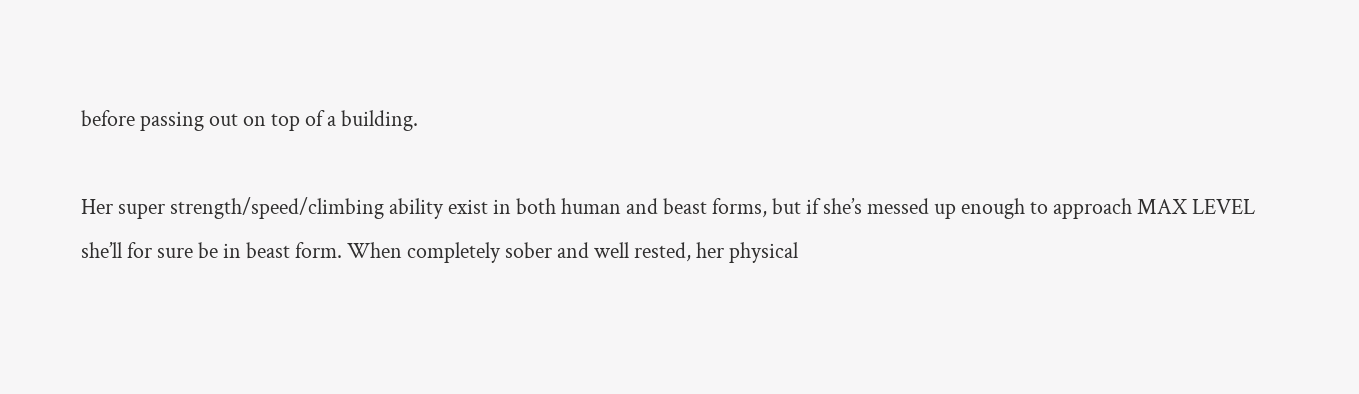before passing out on top of a building.

Her super strength/speed/climbing ability exist in both human and beast forms, but if she’s messed up enough to approach MAX LEVEL she’ll for sure be in beast form. When completely sober and well rested, her physical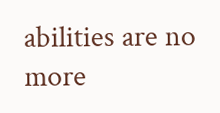abilities are no more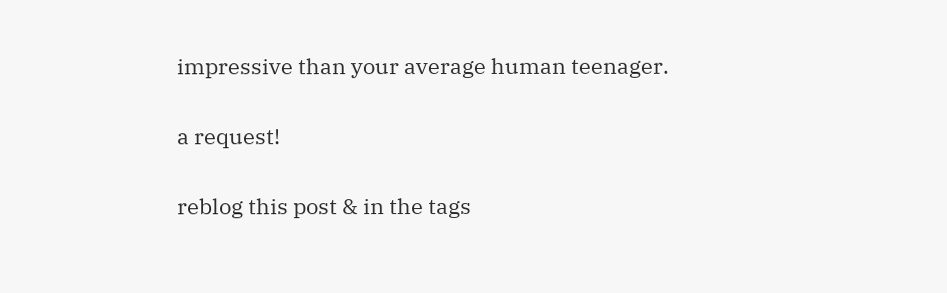impressive than your average human teenager.

a request!

reblog this post & in the tags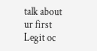talk about ur first Legit oc